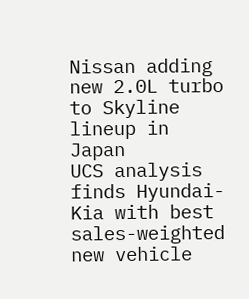Nissan adding new 2.0L turbo to Skyline lineup in Japan
UCS analysis finds Hyundai-Kia with best sales-weighted new vehicle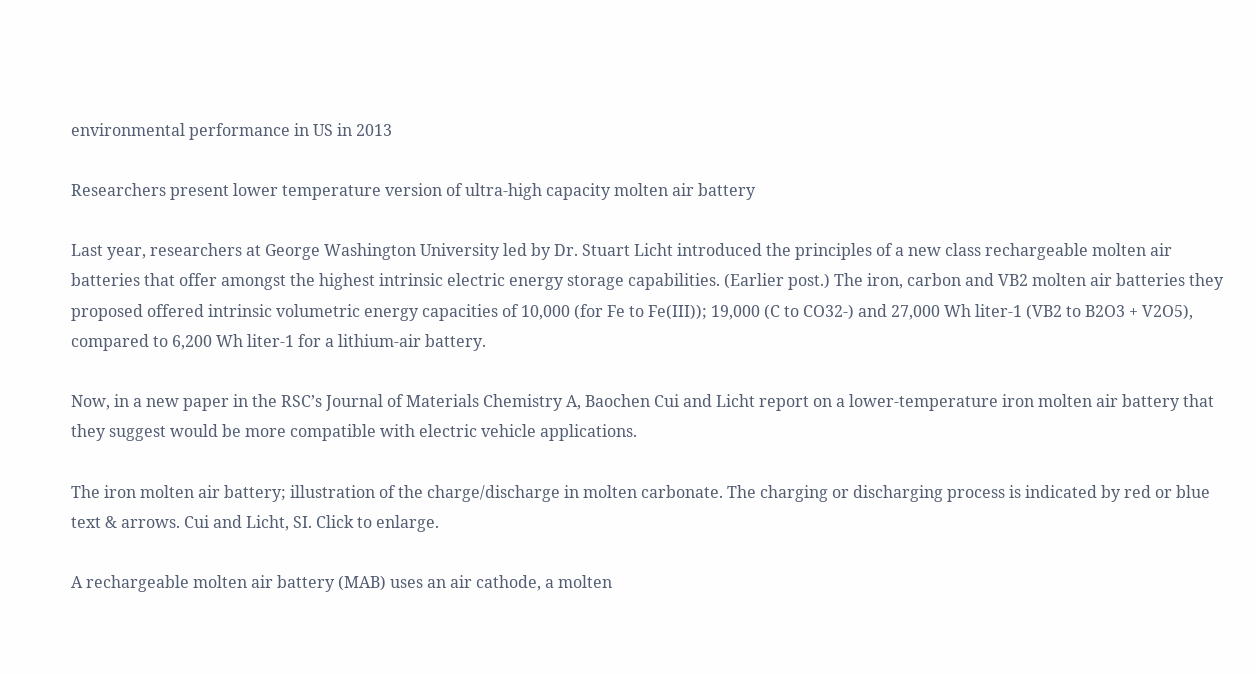environmental performance in US in 2013

Researchers present lower temperature version of ultra-high capacity molten air battery

Last year, researchers at George Washington University led by Dr. Stuart Licht introduced the principles of a new class rechargeable molten air batteries that offer amongst the highest intrinsic electric energy storage capabilities. (Earlier post.) The iron, carbon and VB2 molten air batteries they proposed offered intrinsic volumetric energy capacities of 10,000 (for Fe to Fe(III)); 19,000 (C to CO32-) and 27,000 Wh liter-1 (VB2 to B2O3 + V2O5), compared to 6,200 Wh liter-1 for a lithium-air battery.

Now, in a new paper in the RSC’s Journal of Materials Chemistry A, Baochen Cui and Licht report on a lower-temperature iron molten air battery that they suggest would be more compatible with electric vehicle applications.

The iron molten air battery; illustration of the charge/discharge in molten carbonate. The charging or discharging process is indicated by red or blue text & arrows. Cui and Licht, SI. Click to enlarge.

A rechargeable molten air battery (MAB) uses an air cathode, a molten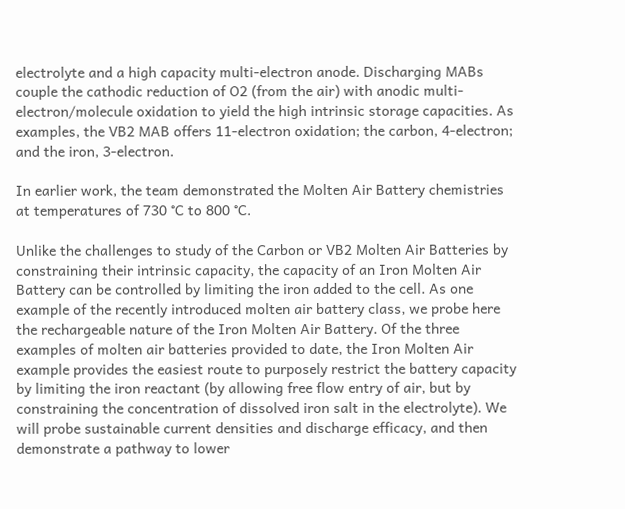electrolyte and a high capacity multi-electron anode. Discharging MABs couple the cathodic reduction of O2 (from the air) with anodic multi-electron/molecule oxidation to yield the high intrinsic storage capacities. As examples, the VB2 MAB offers 11-electron oxidation; the carbon, 4-electron; and the iron, 3-electron.

In earlier work, the team demonstrated the Molten Air Battery chemistries at temperatures of 730 °C to 800 °C.

Unlike the challenges to study of the Carbon or VB2 Molten Air Batteries by constraining their intrinsic capacity, the capacity of an Iron Molten Air Battery can be controlled by limiting the iron added to the cell. As one example of the recently introduced molten air battery class, we probe here the rechargeable nature of the Iron Molten Air Battery. Of the three examples of molten air batteries provided to date, the Iron Molten Air example provides the easiest route to purposely restrict the battery capacity by limiting the iron reactant (by allowing free flow entry of air, but by constraining the concentration of dissolved iron salt in the electrolyte). We will probe sustainable current densities and discharge efficacy, and then demonstrate a pathway to lower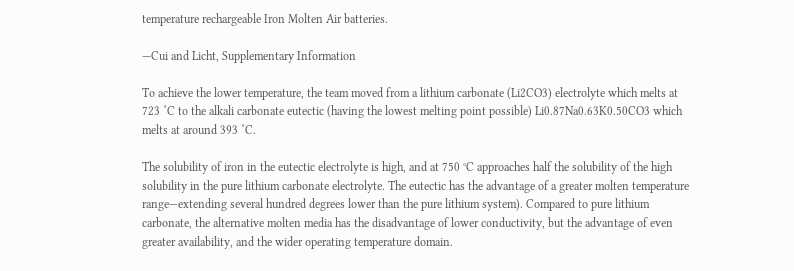temperature rechargeable Iron Molten Air batteries.

—Cui and Licht, Supplementary Information

To achieve the lower temperature, the team moved from a lithium carbonate (Li2CO3) electrolyte which melts at 723 ˚C to the alkali carbonate eutectic (having the lowest melting point possible) Li0.87Na0.63K0.50CO3 which melts at around 393 ˚C.

The solubility of iron in the eutectic electrolyte is high, and at 750 °C approaches half the solubility of the high solubility in the pure lithium carbonate electrolyte. The eutectic has the advantage of a greater molten temperature range—extending several hundred degrees lower than the pure lithium system). Compared to pure lithium carbonate, the alternative molten media has the disadvantage of lower conductivity, but the advantage of even greater availability, and the wider operating temperature domain.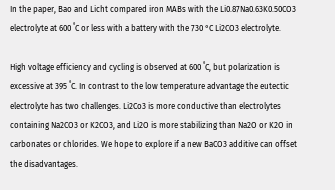In the paper, Bao and Licht compared iron MABs with the Li0.87Na0.63K0.50CO3 electrolyte at 600 ˚C or less with a battery with the 730 °C Li2CO3 electrolyte.

High voltage efficiency and cycling is observed at 600 ˚C, but polarization is excessive at 395 ˚C. In contrast to the low temperature advantage the eutectic electrolyte has two challenges. Li2Co3 is more conductive than electrolytes containing Na2CO3 or K2CO3, and Li2O is more stabilizing than Na2O or K2O in carbonates or chlorides. We hope to explore if a new BaCO3 additive can offset the disadvantages.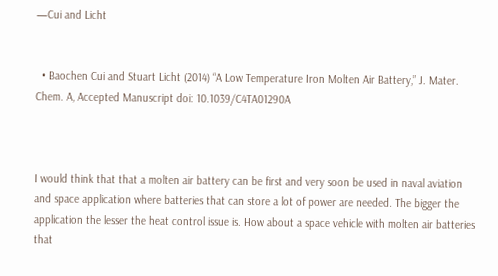—Cui and Licht


  • Baochen Cui and Stuart Licht (2014) “A Low Temperature Iron Molten Air Battery,” J. Mater. Chem. A, Accepted Manuscript doi: 10.1039/C4TA01290A



I would think that that a molten air battery can be first and very soon be used in naval aviation and space application where batteries that can store a lot of power are needed. The bigger the application the lesser the heat control issue is. How about a space vehicle with molten air batteries that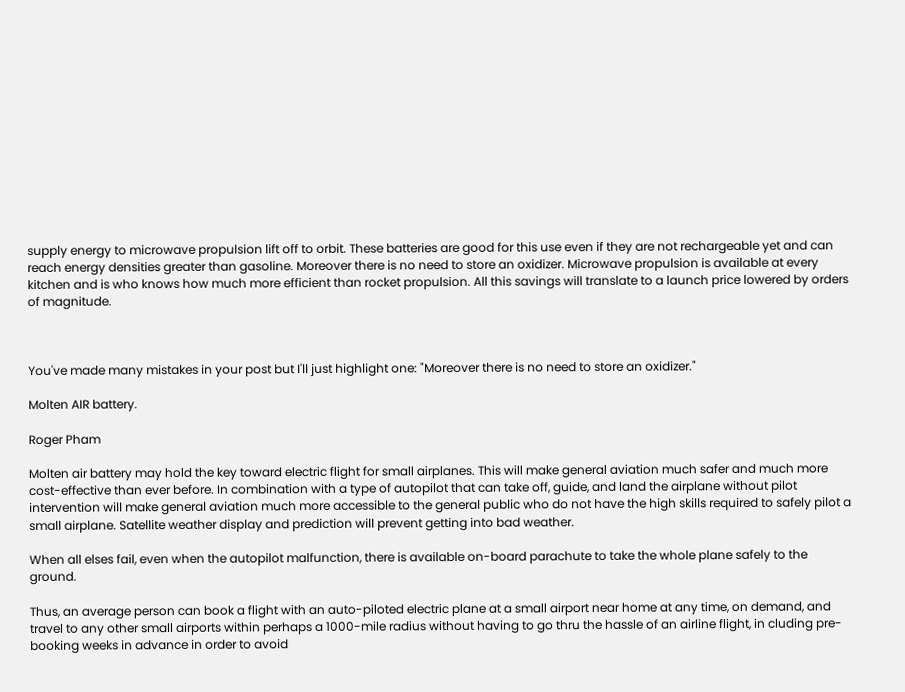supply energy to microwave propulsion lift off to orbit. These batteries are good for this use even if they are not rechargeable yet and can reach energy densities greater than gasoline. Moreover there is no need to store an oxidizer. Microwave propulsion is available at every kitchen and is who knows how much more efficient than rocket propulsion. All this savings will translate to a launch price lowered by orders of magnitude.



You've made many mistakes in your post but I'll just highlight one: "Moreover there is no need to store an oxidizer."

Molten AIR battery.

Roger Pham

Molten air battery may hold the key toward electric flight for small airplanes. This will make general aviation much safer and much more cost-effective than ever before. In combination with a type of autopilot that can take off, guide, and land the airplane without pilot intervention will make general aviation much more accessible to the general public who do not have the high skills required to safely pilot a small airplane. Satellite weather display and prediction will prevent getting into bad weather.

When all elses fail, even when the autopilot malfunction, there is available on-board parachute to take the whole plane safely to the ground.

Thus, an average person can book a flight with an auto-piloted electric plane at a small airport near home at any time, on demand, and travel to any other small airports within perhaps a 1000-mile radius without having to go thru the hassle of an airline flight, in cluding pre-booking weeks in advance in order to avoid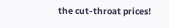the cut-throat prices!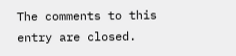The comments to this entry are closed.